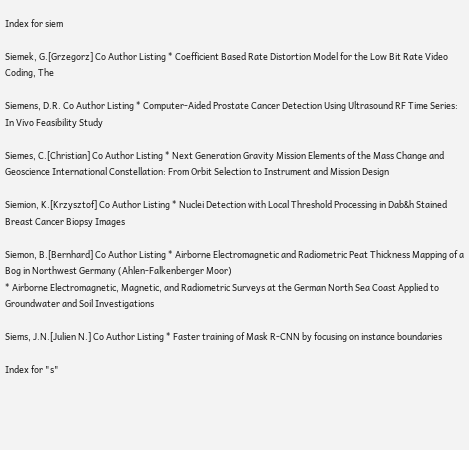Index for siem

Siemek, G.[Grzegorz] Co Author Listing * Coefficient Based Rate Distortion Model for the Low Bit Rate Video Coding, The

Siemens, D.R. Co Author Listing * Computer-Aided Prostate Cancer Detection Using Ultrasound RF Time Series: In Vivo Feasibility Study

Siemes, C.[Christian] Co Author Listing * Next Generation Gravity Mission Elements of the Mass Change and Geoscience International Constellation: From Orbit Selection to Instrument and Mission Design

Siemion, K.[Krzysztof] Co Author Listing * Nuclei Detection with Local Threshold Processing in Dab&h Stained Breast Cancer Biopsy Images

Siemon, B.[Bernhard] Co Author Listing * Airborne Electromagnetic and Radiometric Peat Thickness Mapping of a Bog in Northwest Germany (Ahlen-Falkenberger Moor)
* Airborne Electromagnetic, Magnetic, and Radiometric Surveys at the German North Sea Coast Applied to Groundwater and Soil Investigations

Siems, J.N.[Julien N.] Co Author Listing * Faster training of Mask R-CNN by focusing on instance boundaries

Index for "s"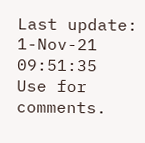Last update: 1-Nov-21 09:51:35
Use for comments.